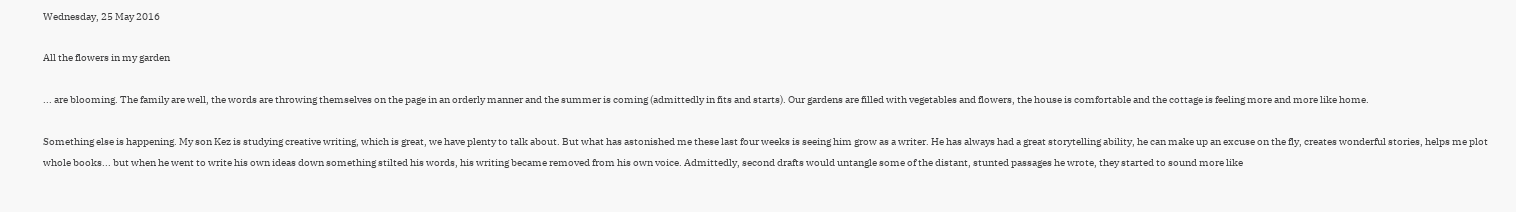Wednesday, 25 May 2016

All the flowers in my garden

... are blooming. The family are well, the words are throwing themselves on the page in an orderly manner and the summer is coming (admittedly in fits and starts). Our gardens are filled with vegetables and flowers, the house is comfortable and the cottage is feeling more and more like home.

Something else is happening. My son Kez is studying creative writing, which is great, we have plenty to talk about. But what has astonished me these last four weeks is seeing him grow as a writer. He has always had a great storytelling ability, he can make up an excuse on the fly, creates wonderful stories, helps me plot whole books... but when he went to write his own ideas down something stilted his words, his writing became removed from his own voice. Admittedly, second drafts would untangle some of the distant, stunted passages he wrote, they started to sound more like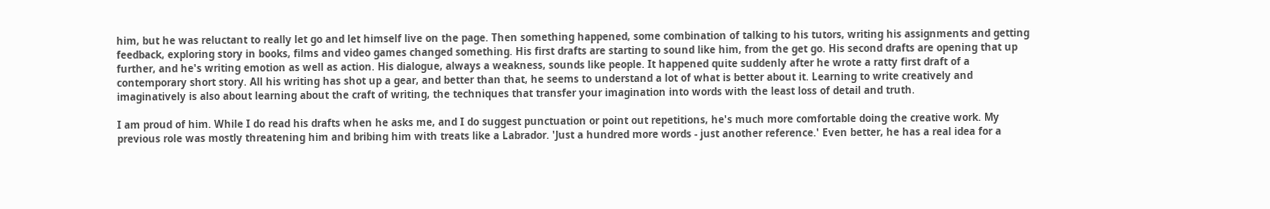him, but he was reluctant to really let go and let himself live on the page. Then something happened, some combination of talking to his tutors, writing his assignments and getting feedback, exploring story in books, films and video games changed something. His first drafts are starting to sound like him, from the get go. His second drafts are opening that up further, and he's writing emotion as well as action. His dialogue, always a weakness, sounds like people. It happened quite suddenly after he wrote a ratty first draft of a contemporary short story. All his writing has shot up a gear, and better than that, he seems to understand a lot of what is better about it. Learning to write creatively and imaginatively is also about learning about the craft of writing, the techniques that transfer your imagination into words with the least loss of detail and truth.

I am proud of him. While I do read his drafts when he asks me, and I do suggest punctuation or point out repetitions, he's much more comfortable doing the creative work. My previous role was mostly threatening him and bribing him with treats like a Labrador. 'Just a hundred more words - just another reference.' Even better, he has a real idea for a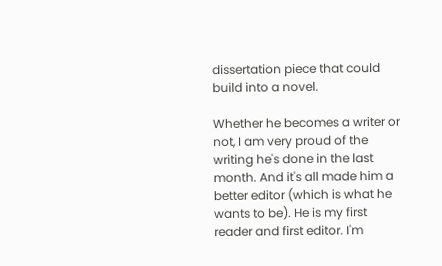dissertation piece that could build into a novel.

Whether he becomes a writer or not, I am very proud of the writing he's done in the last month. And it's all made him a better editor (which is what he wants to be). He is my first reader and first editor. I'm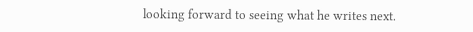looking forward to seeing what he writes next.